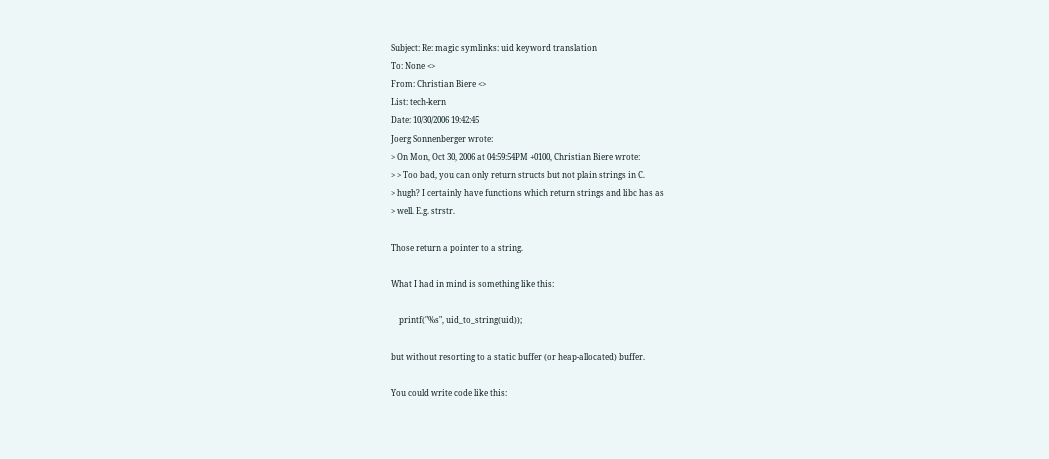Subject: Re: magic symlinks: uid keyword translation
To: None <>
From: Christian Biere <>
List: tech-kern
Date: 10/30/2006 19:42:45
Joerg Sonnenberger wrote:
> On Mon, Oct 30, 2006 at 04:59:54PM +0100, Christian Biere wrote:
> > Too bad, you can only return structs but not plain strings in C.
> hugh? I certainly have functions which return strings and libc has as
> well. E.g. strstr.

Those return a pointer to a string.

What I had in mind is something like this:

    printf("%s", uid_to_string(uid));

but without resorting to a static buffer (or heap-allocated) buffer.

You could write code like this: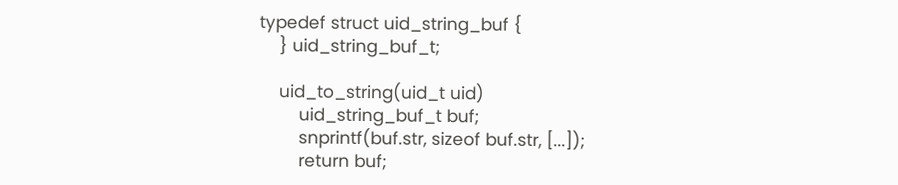typedef struct uid_string_buf {
    } uid_string_buf_t;

    uid_to_string(uid_t uid)
        uid_string_buf_t buf;
        snprintf(buf.str, sizeof buf.str, [...]);
        return buf;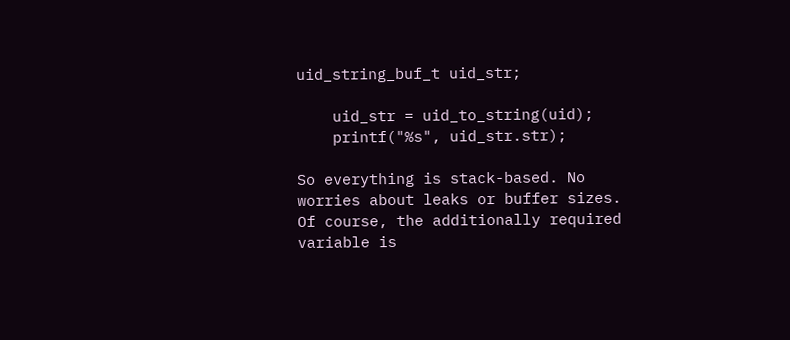uid_string_buf_t uid_str;

    uid_str = uid_to_string(uid);
    printf("%s", uid_str.str);

So everything is stack-based. No worries about leaks or buffer sizes.
Of course, the additionally required variable is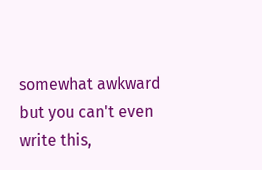somewhat awkward
but you can't even write this,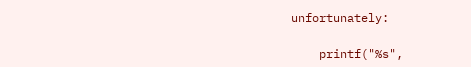unfortunately:

    printf("%s",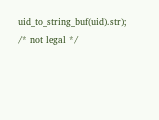uid_to_string_buf(uid).str); /* not legal */